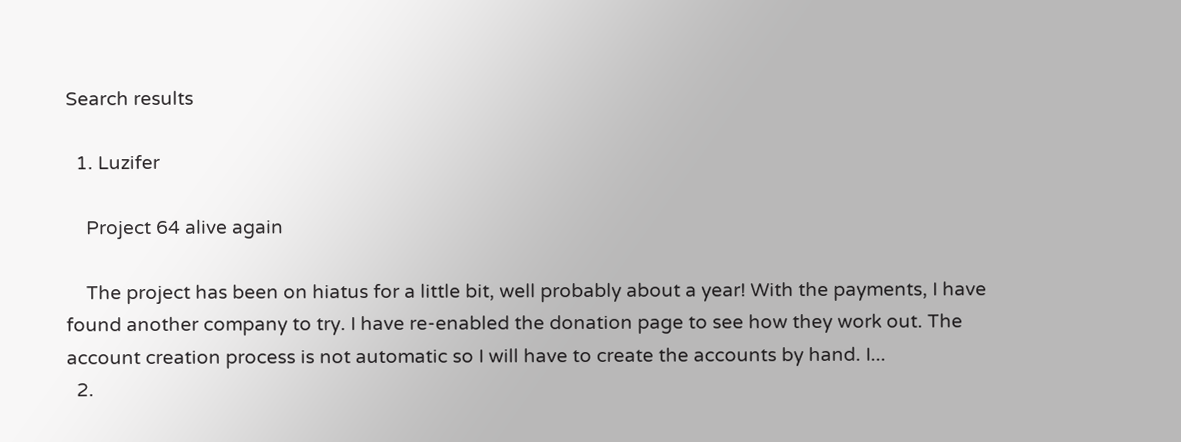Search results

  1. Luzifer

    Project 64 alive again

    The project has been on hiatus for a little bit, well probably about a year! With the payments, I have found another company to try. I have re-enabled the donation page to see how they work out. The account creation process is not automatic so I will have to create the accounts by hand. I...
  2.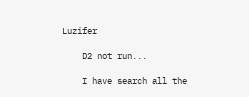Luzifer

    D2 not run...

    I have search all the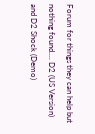Forum for things they can help but nothing found.... D2 (US Version) and D2 Shock (Demo)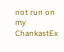not run on my ChankastEx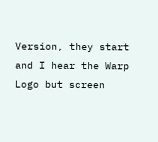Version, they start and I hear the Warp Logo but screen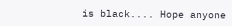is black.... Hope anyone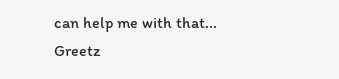can help me with that... Greetz